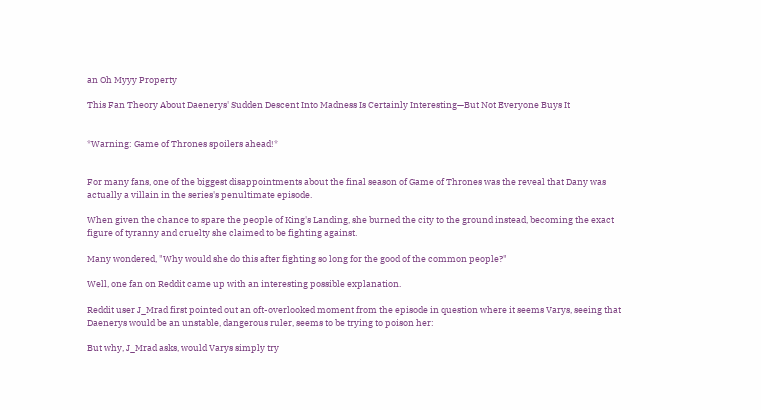an Oh Myyy Property

This Fan Theory About Daenerys' Sudden Descent Into Madness Is Certainly Interesting—But Not Everyone Buys It


*Warning: Game of Thrones spoilers ahead!*


For many fans, one of the biggest disappointments about the final season of Game of Thrones was the reveal that Dany was actually a villain in the series's penultimate episode.

When given the chance to spare the people of King's Landing, she burned the city to the ground instead, becoming the exact figure of tyranny and cruelty she claimed to be fighting against.

Many wondered, "Why would she do this after fighting so long for the good of the common people?"

Well, one fan on Reddit came up with an interesting possible explanation.

Reddit user J_Mrad first pointed out an oft-overlooked moment from the episode in question where it seems Varys, seeing that Daenerys would be an unstable, dangerous ruler, seems to be trying to poison her:

But why, J_Mrad asks, would Varys simply try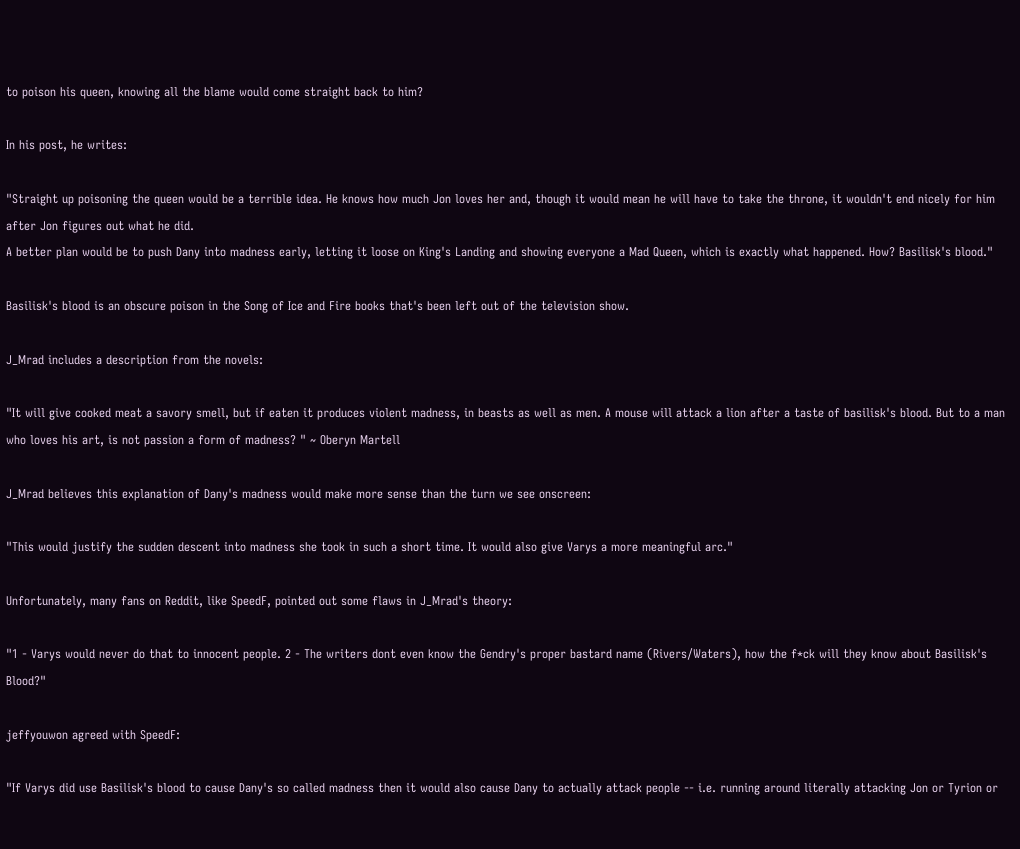to poison his queen, knowing all the blame would come straight back to him?

In his post, he writes:

"Straight up poisoning the queen would be a terrible idea. He knows how much Jon loves her and, though it would mean he will have to take the throne, it wouldn't end nicely for him after Jon figures out what he did.
A better plan would be to push Dany into madness early, letting it loose on King's Landing and showing everyone a Mad Queen, which is exactly what happened. How? Basilisk's blood."

Basilisk's blood is an obscure poison in the Song of Ice and Fire books that's been left out of the television show.

J_Mrad includes a description from the novels:

"It will give cooked meat a savory smell, but if eaten it produces violent madness, in beasts as well as men. A mouse will attack a lion after a taste of basilisk's blood. But to a man who loves his art, is not passion a form of madness? " ~ Oberyn Martell

J_Mrad believes this explanation of Dany's madness would make more sense than the turn we see onscreen:

"This would justify the sudden descent into madness she took in such a short time. It would also give Varys a more meaningful arc."

Unfortunately, many fans on Reddit, like SpeedF, pointed out some flaws in J_Mrad's theory:

"1 - Varys would never do that to innocent people. 2 - The writers dont even know the Gendry's proper bastard name (Rivers/Waters), how the f*ck will they know about Basilisk's Blood?"

jeffyouwon agreed with SpeedF:

"If Varys did use Basilisk's blood to cause Dany's so called madness then it would also cause Dany to actually attack people -- i.e. running around literally attacking Jon or Tyrion or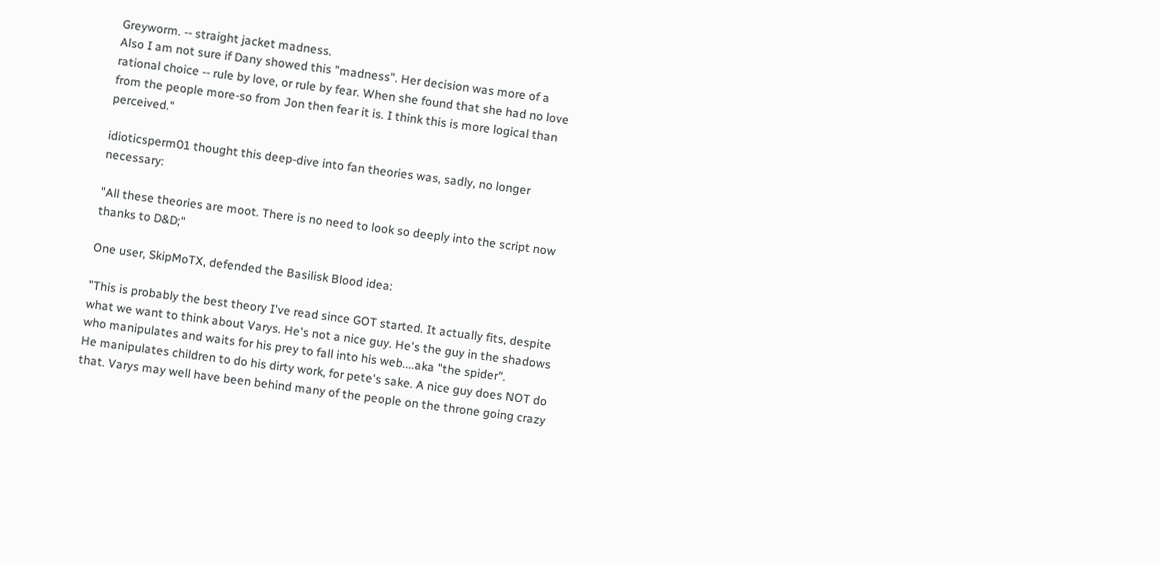Greyworm. -- straight jacket madness.
Also I am not sure if Dany showed this "madness". Her decision was more of a rational choice -- rule by love, or rule by fear. When she found that she had no love from the people more-so from Jon then fear it is. I think this is more logical than perceived."

idioticsperm01 thought this deep-dive into fan theories was, sadly, no longer necessary:

"All these theories are moot. There is no need to look so deeply into the script now thanks to D&D;"

One user, SkipMoTX, defended the Basilisk Blood idea:

"This is probably the best theory I've read since GOT started. It actually fits, despite what we want to think about Varys. He's not a nice guy. He's the guy in the shadows who manipulates and waits for his prey to fall into his web....aka "the spider".
He manipulates children to do his dirty work, for pete's sake. A nice guy does NOT do that. Varys may well have been behind many of the people on the throne going crazy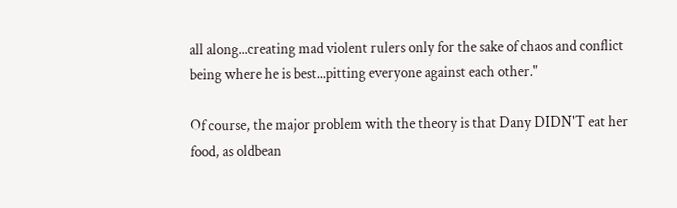all along...creating mad violent rulers only for the sake of chaos and conflict being where he is best...pitting everyone against each other."

Of course, the major problem with the theory is that Dany DIDN'T eat her food, as oldbean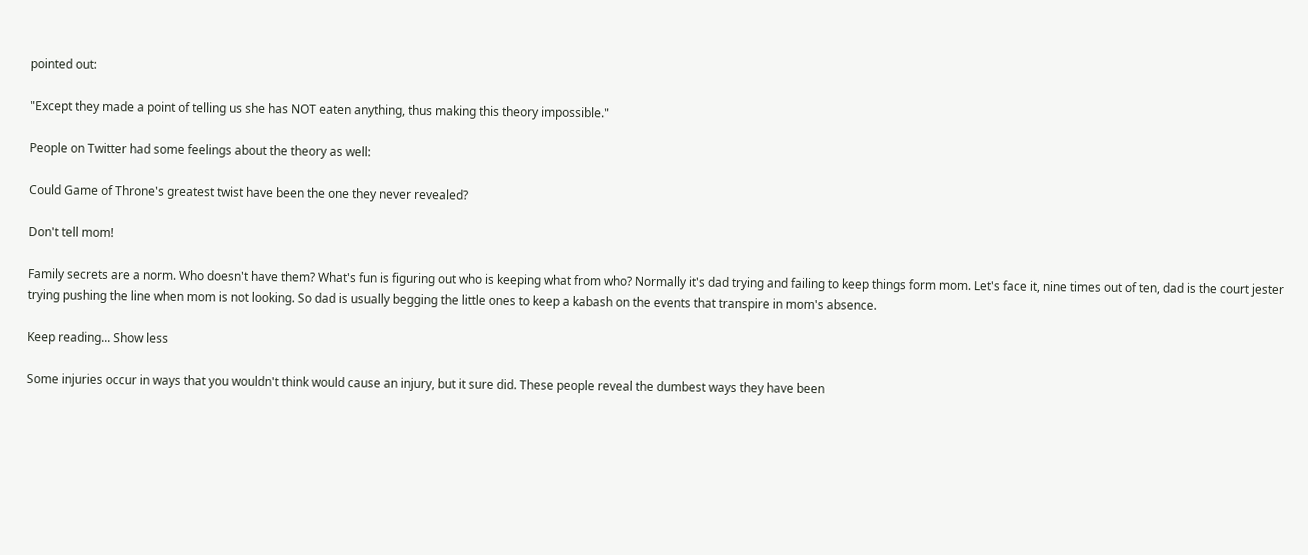pointed out:

"Except they made a point of telling us she has NOT eaten anything, thus making this theory impossible."

People on Twitter had some feelings about the theory as well:

Could Game of Throne's greatest twist have been the one they never revealed?

Don't tell mom!

Family secrets are a norm. Who doesn't have them? What's fun is figuring out who is keeping what from who? Normally it's dad trying and failing to keep things form mom. Let's face it, nine times out of ten, dad is the court jester trying pushing the line when mom is not looking. So dad is usually begging the little ones to keep a kabash on the events that transpire in mom's absence.

Keep reading... Show less

Some injuries occur in ways that you wouldn't think would cause an injury, but it sure did. These people reveal the dumbest ways they have been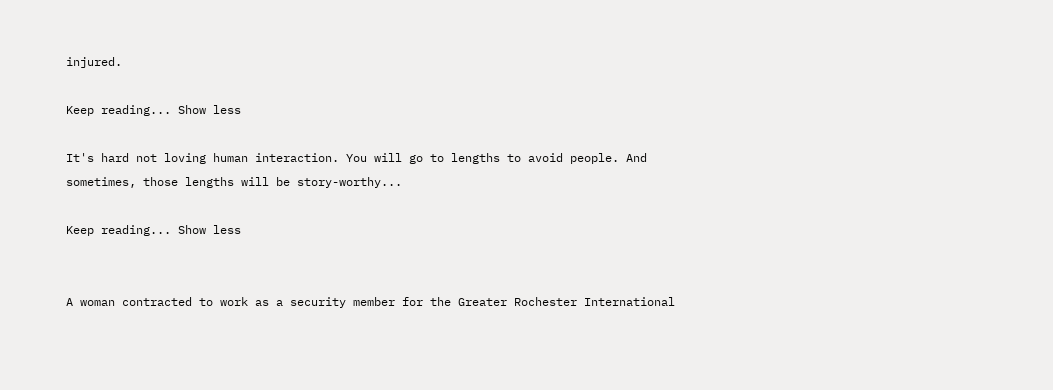injured.

Keep reading... Show less

It's hard not loving human interaction. You will go to lengths to avoid people. And sometimes, those lengths will be story-worthy...

Keep reading... Show less


A woman contracted to work as a security member for the Greater Rochester International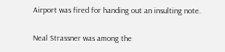Airport was fired for handing out an insulting note.

Neal Strassner was among the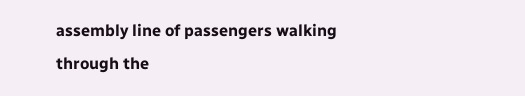assembly line of passengers walking through the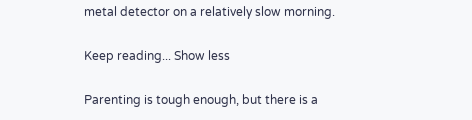metal detector on a relatively slow morning.

Keep reading... Show less

Parenting is tough enough, but there is a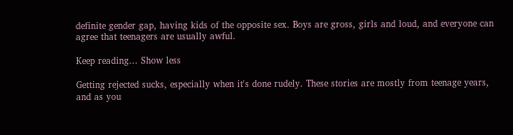definite gender gap, having kids of the opposite sex. Boys are gross, girls and loud, and everyone can agree that teenagers are usually awful.

Keep reading... Show less

Getting rejected sucks, especially when it's done rudely. These stories are mostly from teenage years, and as you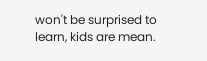won't be surprised to learn, kids are mean.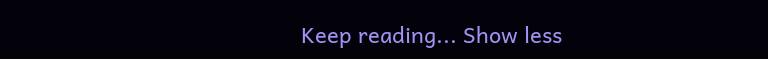Keep reading... Show less